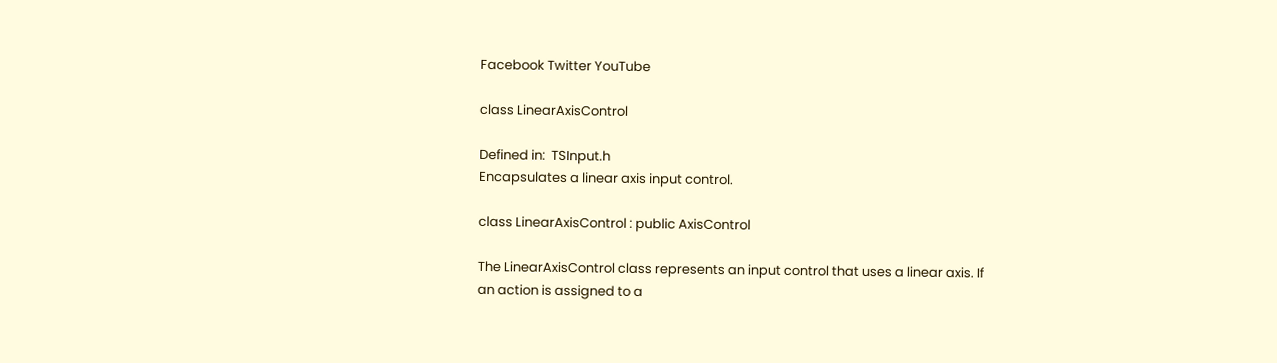Facebook Twitter YouTube

class LinearAxisControl

Defined in:  TSInput.h
Encapsulates a linear axis input control.

class LinearAxisControl : public AxisControl

The LinearAxisControl class represents an input control that uses a linear axis. If an action is assigned to a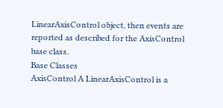LinearAxisControl object, then events are reported as described for the AxisControl base class.
Base Classes
AxisControl A LinearAxisControl is a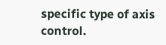specific type of axis control.